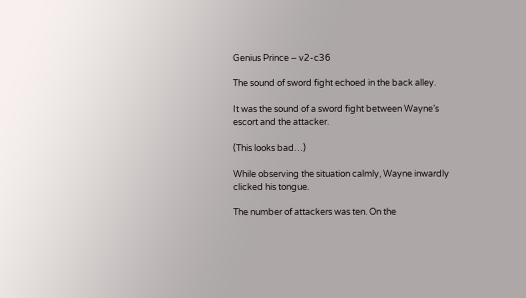Genius Prince – v2-c36

The sound of sword fight echoed in the back alley.

It was the sound of a sword fight between Wayne’s escort and the attacker.

(This looks bad…)

While observing the situation calmly, Wayne inwardly clicked his tongue.

The number of attackers was ten. On the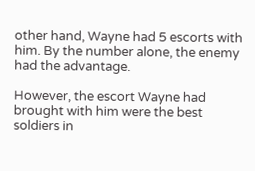other hand, Wayne had 5 escorts with him. By the number alone, the enemy had the advantage.

However, the escort Wayne had brought with him were the best soldiers in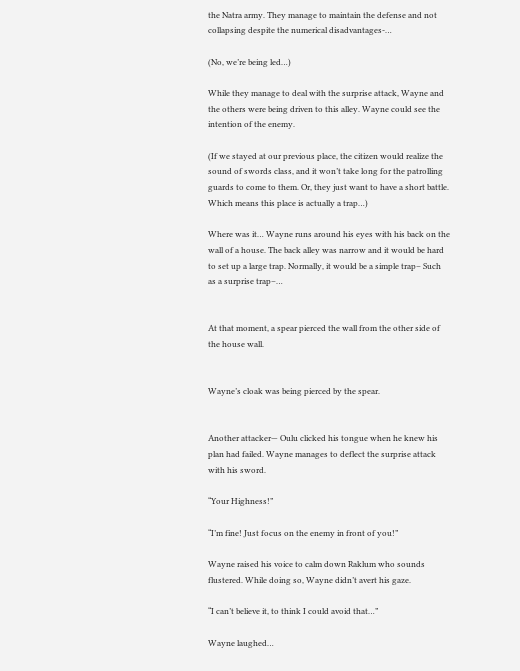the Natra army. They manage to maintain the defense and not collapsing despite the numerical disadvantages-…

(No, we’re being led…)

While they manage to deal with the surprise attack, Wayne and the others were being driven to this alley. Wayne could see the intention of the enemy.

(If we stayed at our previous place, the citizen would realize the sound of swords class, and it won’t take long for the patrolling guards to come to them. Or, they just want to have a short battle. Which means this place is actually a trap…)

Where was it… Wayne runs around his eyes with his back on the wall of a house. The back alley was narrow and it would be hard to set up a large trap. Normally, it would be a simple trap– Such as a surprise trap–…


At that moment, a spear pierced the wall from the other side of the house wall.


Wayne’s cloak was being pierced by the spear.


Another attacker— Oulu clicked his tongue when he knew his plan had failed. Wayne manages to deflect the surprise attack with his sword.

“Your Highness!”

“I’m fine! Just focus on the enemy in front of you!”

Wayne raised his voice to calm down Raklum who sounds flustered. While doing so, Wayne didn’t avert his gaze.

“I can’t believe it, to think I could avoid that…”

Wayne laughed…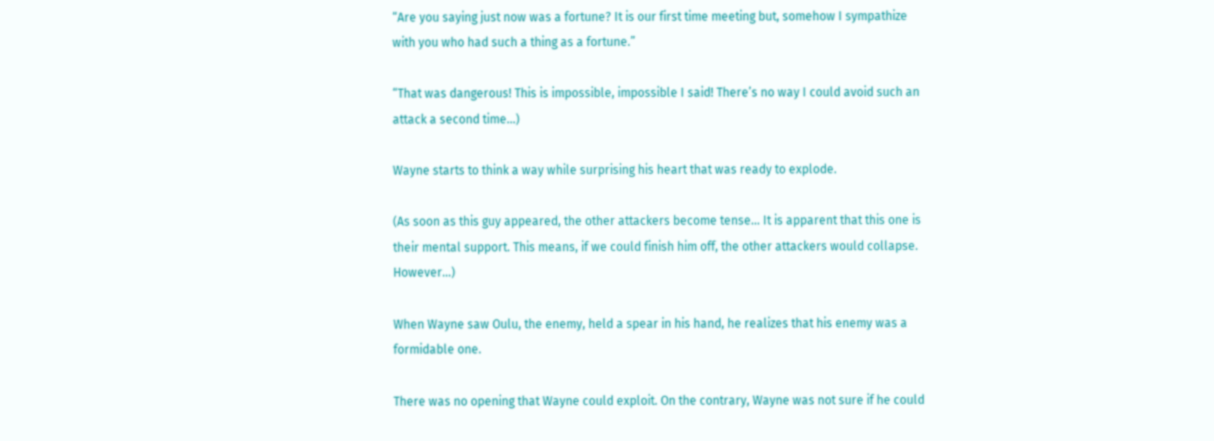“Are you saying just now was a fortune? It is our first time meeting but, somehow I sympathize with you who had such a thing as a fortune.”

“That was dangerous! This is impossible, impossible I said! There’s no way I could avoid such an attack a second time…)

Wayne starts to think a way while surprising his heart that was ready to explode.

(As soon as this guy appeared, the other attackers become tense… It is apparent that this one is their mental support. This means, if we could finish him off, the other attackers would collapse. However…)

When Wayne saw Oulu, the enemy, held a spear in his hand, he realizes that his enemy was a formidable one.

There was no opening that Wayne could exploit. On the contrary, Wayne was not sure if he could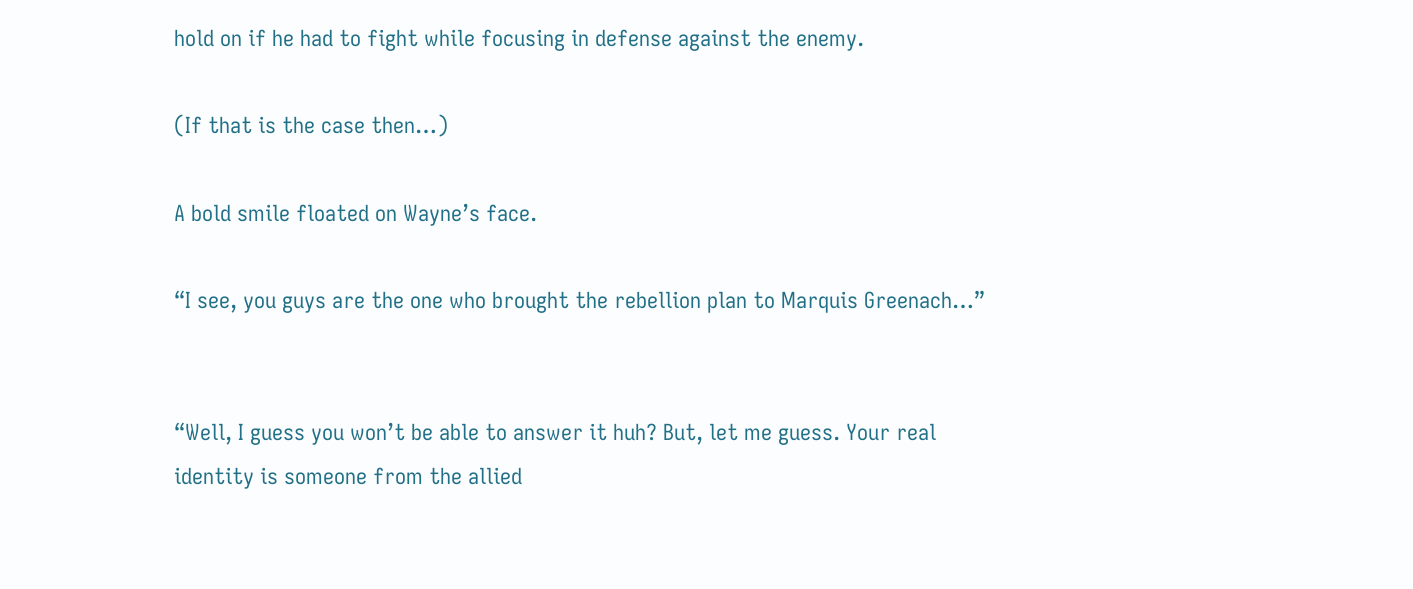hold on if he had to fight while focusing in defense against the enemy.

(If that is the case then…)

A bold smile floated on Wayne’s face.

“I see, you guys are the one who brought the rebellion plan to Marquis Greenach…”


“Well, I guess you won’t be able to answer it huh? But, let me guess. Your real identity is someone from the allied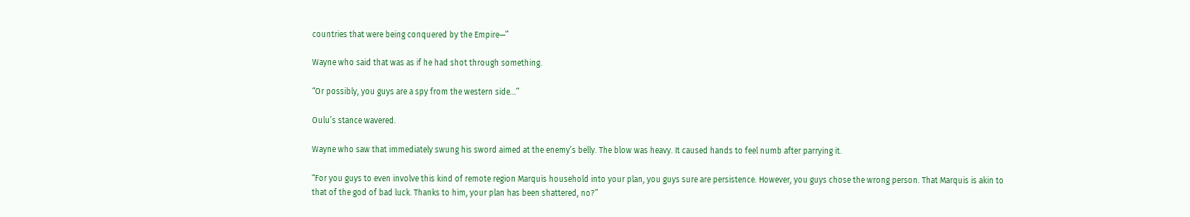countries that were being conquered by the Empire—”

Wayne who said that was as if he had shot through something.

“Or possibly, you guys are a spy from the western side…”

Oulu’s stance wavered.

Wayne who saw that immediately swung his sword aimed at the enemy’s belly. The blow was heavy. It caused hands to feel numb after parrying it.

“For you guys to even involve this kind of remote region Marquis household into your plan, you guys sure are persistence. However, you guys chose the wrong person. That Marquis is akin to that of the god of bad luck. Thanks to him, your plan has been shattered, no?”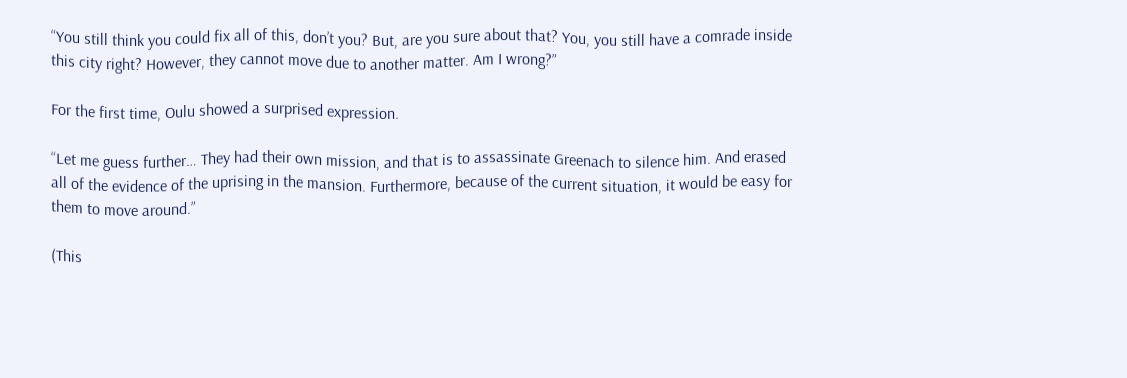“You still think you could fix all of this, don’t you? But, are you sure about that? You, you still have a comrade inside this city right? However, they cannot move due to another matter. Am I wrong?”

For the first time, Oulu showed a surprised expression.

“Let me guess further… They had their own mission, and that is to assassinate Greenach to silence him. And erased all of the evidence of the uprising in the mansion. Furthermore, because of the current situation, it would be easy for them to move around.”

(This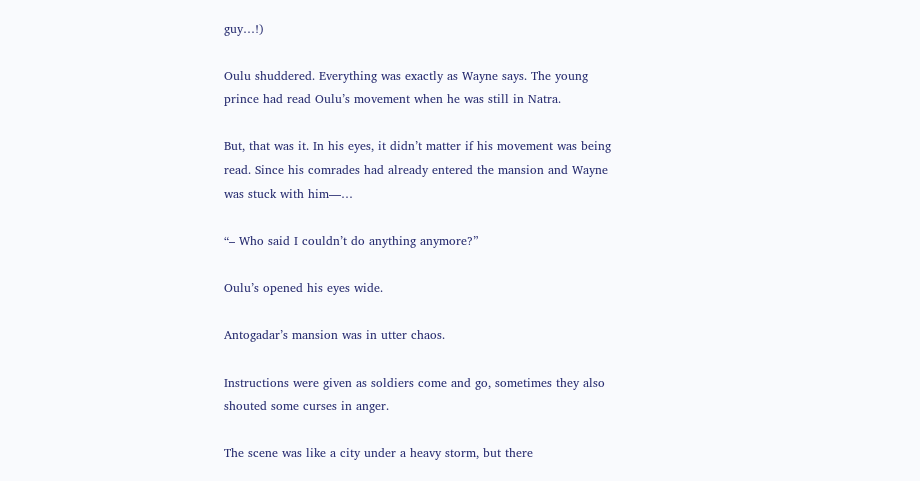guy…!)

Oulu shuddered. Everything was exactly as Wayne says. The young prince had read Oulu’s movement when he was still in Natra.

But, that was it. In his eyes, it didn’t matter if his movement was being read. Since his comrades had already entered the mansion and Wayne was stuck with him—…

“– Who said I couldn’t do anything anymore?”

Oulu’s opened his eyes wide.

Antogadar’s mansion was in utter chaos.

Instructions were given as soldiers come and go, sometimes they also shouted some curses in anger.

The scene was like a city under a heavy storm, but there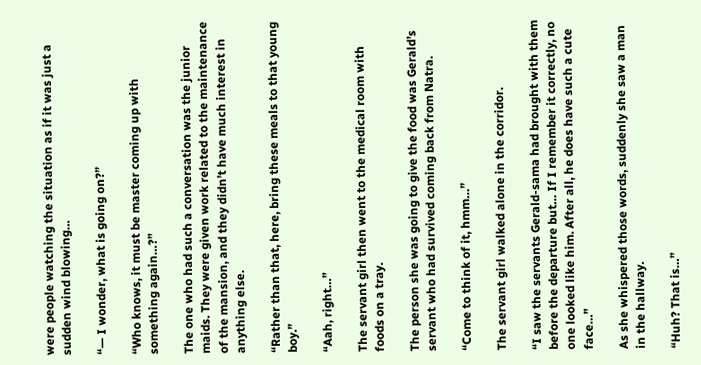were people watching the situation as if it was just a sudden wind blowing…

“— I wonder, what is going on?”

“Who knows, it must be master coming up with something again…?”

The one who had such a conversation was the junior maids. They were given work related to the maintenance of the mansion, and they didn’t have much interest in anything else.

“Rather than that, here, bring these meals to that young boy.”

“Aah, right…”

The servant girl then went to the medical room with foods on a tray.

The person she was going to give the food was Gerald’s servant who had survived coming back from Natra.

“Come to think of it, hmm…”

The servant girl walked alone in the corridor.

“I saw the servants Gerald-sama had brought with them before the departure but… If I remember it correctly, no one looked like him. After all, he does have such a cute face…”

As she whispered those words, suddenly she saw a man in the hallway.

“Huh? That is…”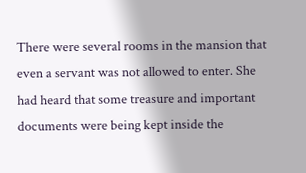There were several rooms in the mansion that even a servant was not allowed to enter. She had heard that some treasure and important documents were being kept inside the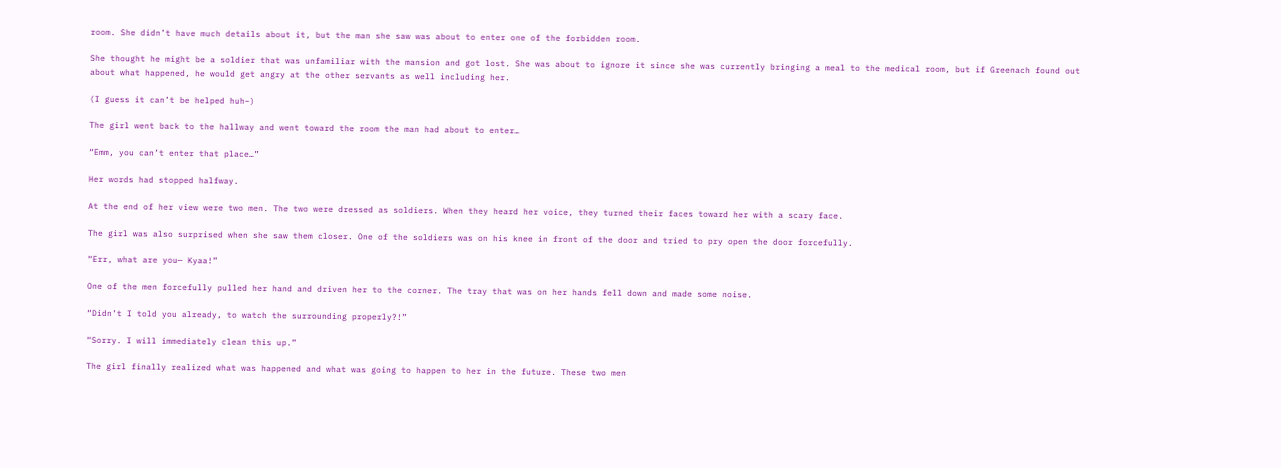room. She didn’t have much details about it, but the man she saw was about to enter one of the forbidden room.

She thought he might be a soldier that was unfamiliar with the mansion and got lost. She was about to ignore it since she was currently bringing a meal to the medical room, but if Greenach found out about what happened, he would get angry at the other servants as well including her.

(I guess it can’t be helped huh–)

The girl went back to the hallway and went toward the room the man had about to enter…

“Emm, you can’t enter that place…”

Her words had stopped halfway.

At the end of her view were two men. The two were dressed as soldiers. When they heard her voice, they turned their faces toward her with a scary face.

The girl was also surprised when she saw them closer. One of the soldiers was on his knee in front of the door and tried to pry open the door forcefully.

“Err, what are you— Kyaa!”

One of the men forcefully pulled her hand and driven her to the corner. The tray that was on her hands fell down and made some noise.

“Didn’t I told you already, to watch the surrounding properly?!”

“Sorry. I will immediately clean this up.”

The girl finally realized what was happened and what was going to happen to her in the future. These two men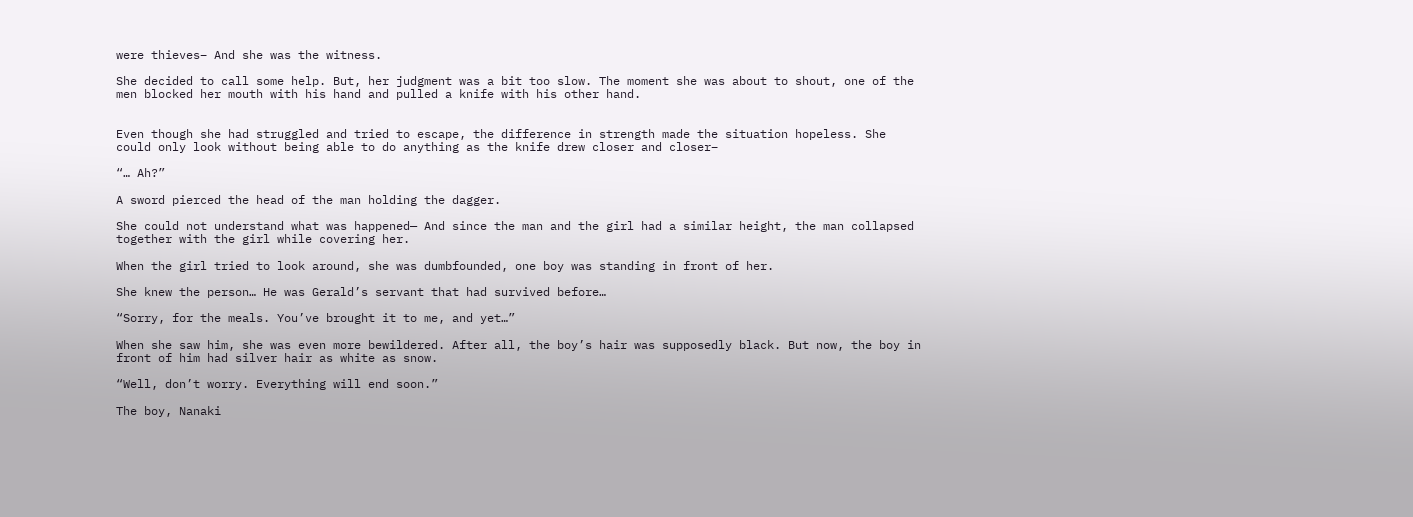were thieves– And she was the witness.

She decided to call some help. But, her judgment was a bit too slow. The moment she was about to shout, one of the men blocked her mouth with his hand and pulled a knife with his other hand.


Even though she had struggled and tried to escape, the difference in strength made the situation hopeless. She could only look without being able to do anything as the knife drew closer and closer–

“… Ah?”

A sword pierced the head of the man holding the dagger.

She could not understand what was happened— And since the man and the girl had a similar height, the man collapsed together with the girl while covering her.

When the girl tried to look around, she was dumbfounded, one boy was standing in front of her.

She knew the person… He was Gerald’s servant that had survived before…

“Sorry, for the meals. You’ve brought it to me, and yet…”

When she saw him, she was even more bewildered. After all, the boy’s hair was supposedly black. But now, the boy in front of him had silver hair as white as snow.

“Well, don’t worry. Everything will end soon.”

The boy, Nanaki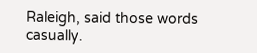Raleigh, said those words casually.